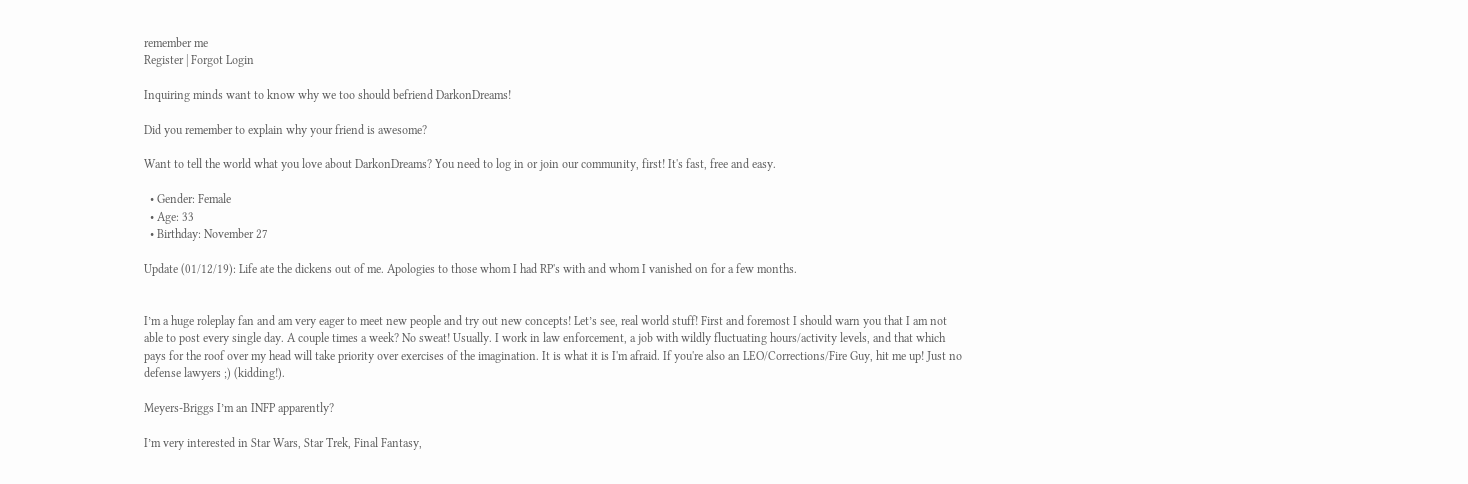remember me
Register | Forgot Login

Inquiring minds want to know why we too should befriend DarkonDreams!

Did you remember to explain why your friend is awesome?

Want to tell the world what you love about DarkonDreams? You need to log in or join our community, first! It's fast, free and easy.

  • Gender: Female
  • Age: 33
  • Birthday: November 27

Update (01/12/19): Life ate the dickens out of me. Apologies to those whom I had RP's with and whom I vanished on for a few months.


I’m a huge roleplay fan and am very eager to meet new people and try out new concepts! Let’s see, real world stuff! First and foremost I should warn you that I am not able to post every single day. A couple times a week? No sweat! Usually. I work in law enforcement, a job with wildly fluctuating hours/activity levels, and that which pays for the roof over my head will take priority over exercises of the imagination. It is what it is I'm afraid. If you're also an LEO/Corrections/Fire Guy, hit me up! Just no defense lawyers ;) (kidding!).

Meyers-Briggs I’m an INFP apparently?

I’m very interested in Star Wars, Star Trek, Final Fantasy,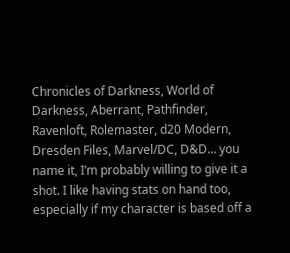Chronicles of Darkness, World of Darkness, Aberrant, Pathfinder, Ravenloft, Rolemaster, d20 Modern, Dresden Files, Marvel/DC, D&D… you name it, I’m probably willing to give it a shot. I like having stats on hand too, especially if my character is based off a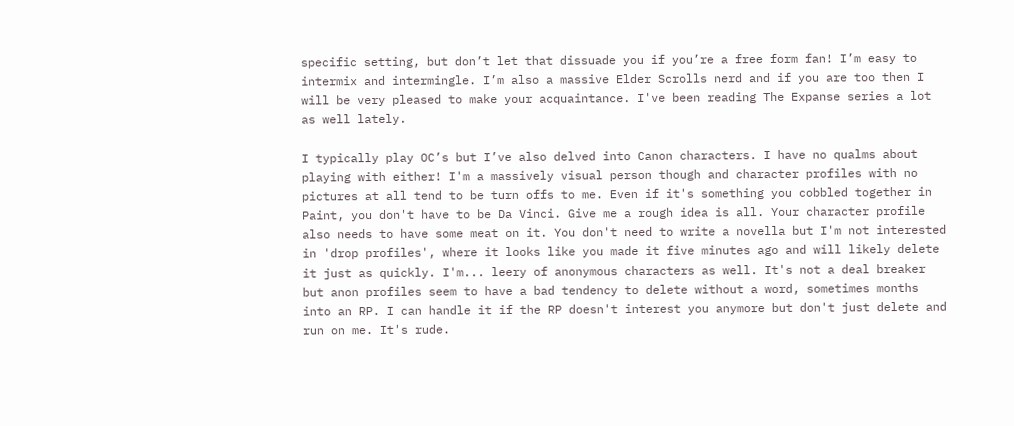specific setting, but don’t let that dissuade you if you’re a free form fan! I’m easy to intermix and intermingle. I’m also a massive Elder Scrolls nerd and if you are too then I will be very pleased to make your acquaintance. I've been reading The Expanse series a lot as well lately.

I typically play OC’s but I’ve also delved into Canon characters. I have no qualms about playing with either! I'm a massively visual person though and character profiles with no pictures at all tend to be turn offs to me. Even if it's something you cobbled together in Paint, you don't have to be Da Vinci. Give me a rough idea is all. Your character profile also needs to have some meat on it. You don't need to write a novella but I'm not interested in 'drop profiles', where it looks like you made it five minutes ago and will likely delete it just as quickly. I'm... leery of anonymous characters as well. It's not a deal breaker but anon profiles seem to have a bad tendency to delete without a word, sometimes months into an RP. I can handle it if the RP doesn't interest you anymore but don't just delete and run on me. It's rude.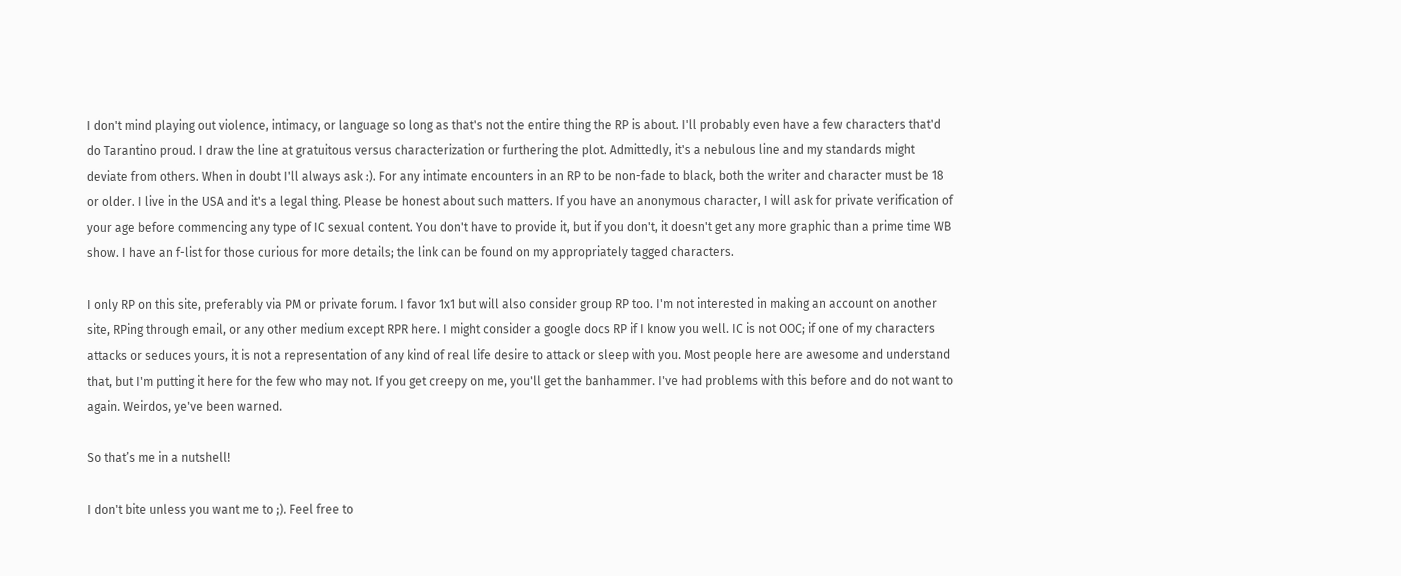I don't mind playing out violence, intimacy, or language so long as that's not the entire thing the RP is about. I'll probably even have a few characters that'd do Tarantino proud. I draw the line at gratuitous versus characterization or furthering the plot. Admittedly, it's a nebulous line and my standards might deviate from others. When in doubt I'll always ask :). For any intimate encounters in an RP to be non-fade to black, both the writer and character must be 18 or older. I live in the USA and it's a legal thing. Please be honest about such matters. If you have an anonymous character, I will ask for private verification of your age before commencing any type of IC sexual content. You don't have to provide it, but if you don't, it doesn't get any more graphic than a prime time WB show. I have an f-list for those curious for more details; the link can be found on my appropriately tagged characters.

I only RP on this site, preferably via PM or private forum. I favor 1x1 but will also consider group RP too. I'm not interested in making an account on another site, RPing through email, or any other medium except RPR here. I might consider a google docs RP if I know you well. IC is not OOC; if one of my characters attacks or seduces yours, it is not a representation of any kind of real life desire to attack or sleep with you. Most people here are awesome and understand that, but I'm putting it here for the few who may not. If you get creepy on me, you'll get the banhammer. I've had problems with this before and do not want to again. Weirdos, ye've been warned.

So that’s me in a nutshell!

I don't bite unless you want me to ;). Feel free to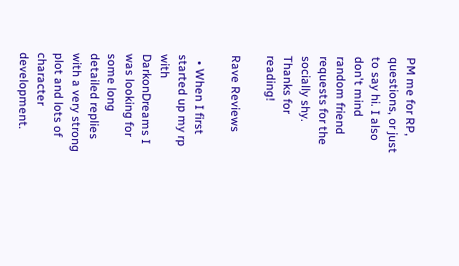PM me for RP, questions, or just to say hi. I also don't mind random friend requests for the socially shy. Thanks for reading!

Rave Reviews

  • When I first started up my rp with DarkonDreams I was looking for some long detailed replies with a very strong plot and lots of character development.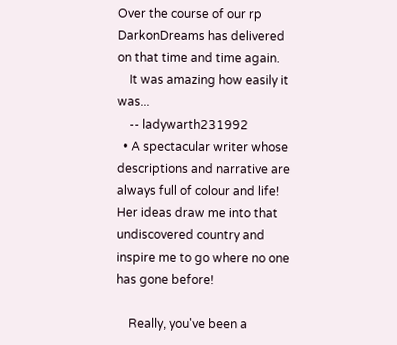Over the course of our rp DarkonDreams has delivered on that time and time again.
    It was amazing how easily it was...
    -- ladywarth231992
  • A spectacular writer whose descriptions and narrative are always full of colour and life! Her ideas draw me into that undiscovered country and inspire me to go where no one has gone before!

    Really, you've been a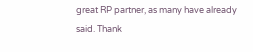great RP partner, as many have already said. Thank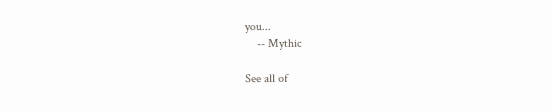you...
    -- Mythic

See all of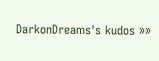DarkonDreams's kudos »»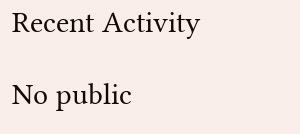Recent Activity

No public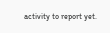activity to report yet.